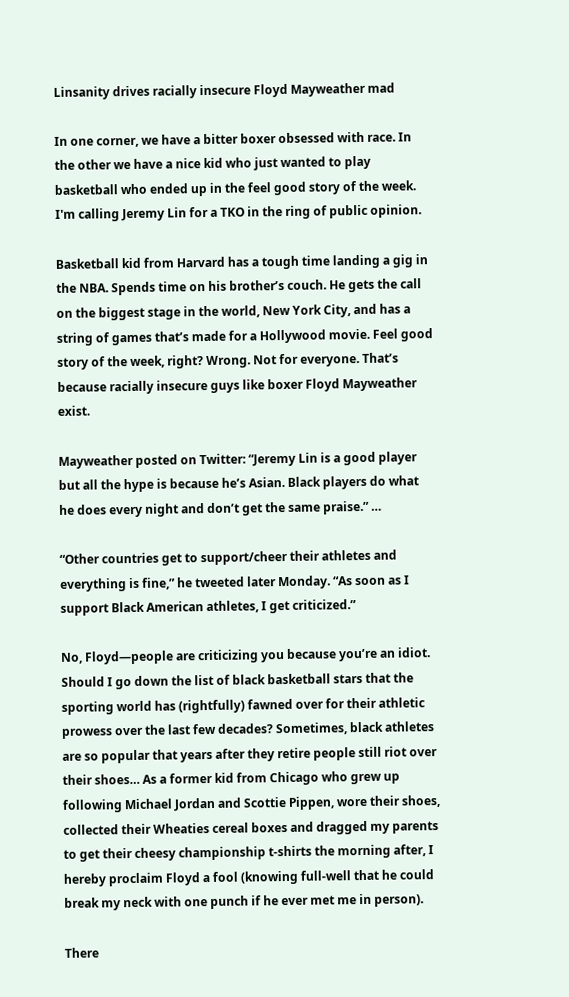Linsanity drives racially insecure Floyd Mayweather mad

In one corner, we have a bitter boxer obsessed with race. In the other we have a nice kid who just wanted to play basketball who ended up in the feel good story of the week. I'm calling Jeremy Lin for a TKO in the ring of public opinion.

Basketball kid from Harvard has a tough time landing a gig in the NBA. Spends time on his brother’s couch. He gets the call on the biggest stage in the world, New York City, and has a string of games that’s made for a Hollywood movie. Feel good story of the week, right? Wrong. Not for everyone. That’s because racially insecure guys like boxer Floyd Mayweather exist.

Mayweather posted on Twitter: “Jeremy Lin is a good player but all the hype is because he’s Asian. Black players do what he does every night and don’t get the same praise.” …

“Other countries get to support/cheer their athletes and everything is fine,” he tweeted later Monday. “As soon as I support Black American athletes, I get criticized.”

No, Floyd—people are criticizing you because you’re an idiot. Should I go down the list of black basketball stars that the sporting world has (rightfully) fawned over for their athletic prowess over the last few decades? Sometimes, black athletes are so popular that years after they retire people still riot over their shoes… As a former kid from Chicago who grew up following Michael Jordan and Scottie Pippen, wore their shoes, collected their Wheaties cereal boxes and dragged my parents to get their cheesy championship t-shirts the morning after, I hereby proclaim Floyd a fool (knowing full-well that he could break my neck with one punch if he ever met me in person).

There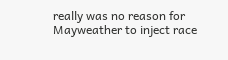really was no reason for Mayweather to inject race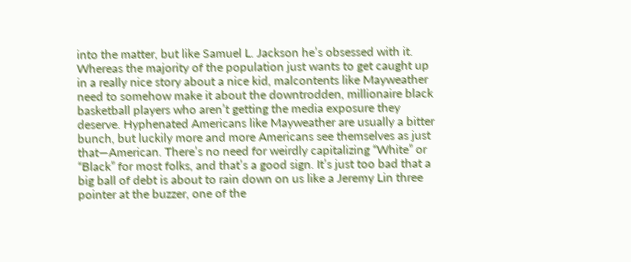into the matter, but like Samuel L. Jackson he’s obsessed with it. Whereas the majority of the population just wants to get caught up in a really nice story about a nice kid, malcontents like Mayweather need to somehow make it about the downtrodden, millionaire black basketball players who aren’t getting the media exposure they deserve. Hyphenated Americans like Mayweather are usually a bitter bunch, but luckily more and more Americans see themselves as just that—American. There’s no need for weirdly capitalizing “White” or “Black” for most folks, and that’s a good sign. It’s just too bad that a big ball of debt is about to rain down on us like a Jeremy Lin three pointer at the buzzer, one of the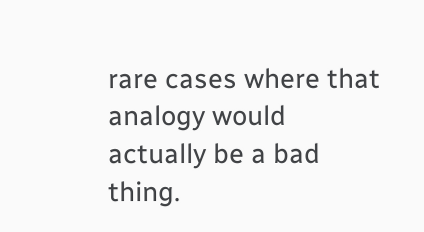rare cases where that analogy would actually be a bad thing.